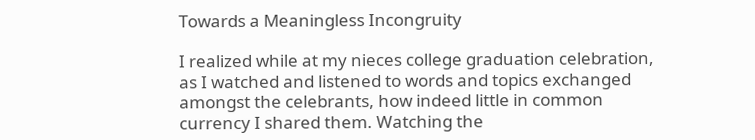Towards a Meaningless Incongruity

I realized while at my nieces college graduation celebration, as I watched and listened to words and topics exchanged amongst the celebrants, how indeed little in common currency I shared them. Watching the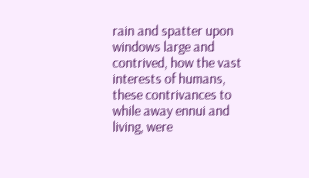rain and spatter upon windows large and contrived, how the vast interests of humans, these contrivances to while away ennui and living, were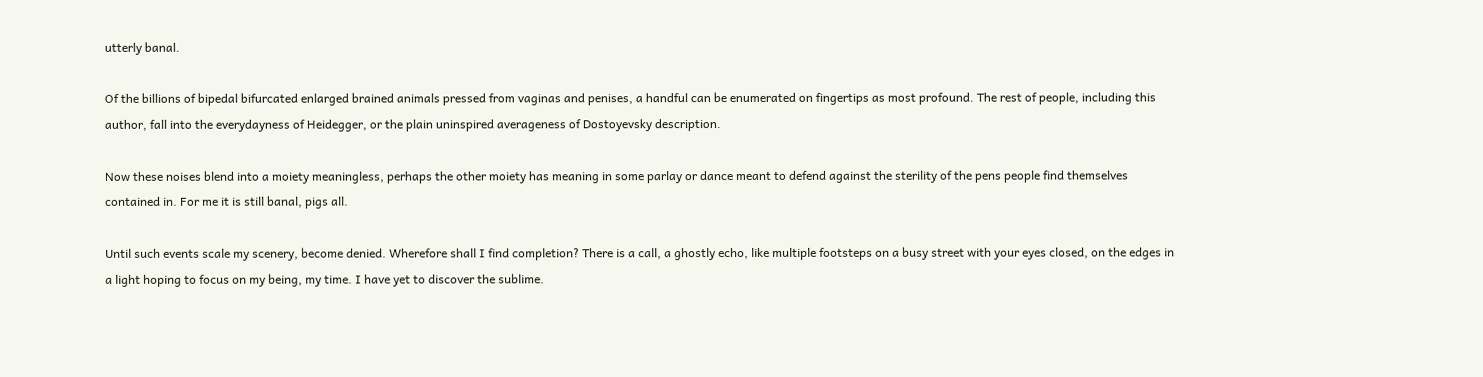utterly banal.

Of the billions of bipedal bifurcated enlarged brained animals pressed from vaginas and penises, a handful can be enumerated on fingertips as most profound. The rest of people, including this author, fall into the everydayness of Heidegger, or the plain uninspired averageness of Dostoyevsky description.

Now these noises blend into a moiety meaningless, perhaps the other moiety has meaning in some parlay or dance meant to defend against the sterility of the pens people find themselves contained in. For me it is still banal, pigs all.

Until such events scale my scenery, become denied. Wherefore shall I find completion? There is a call, a ghostly echo, like multiple footsteps on a busy street with your eyes closed, on the edges in a light hoping to focus on my being, my time. I have yet to discover the sublime.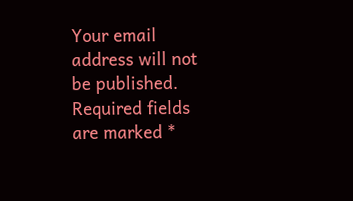Your email address will not be published. Required fields are marked *